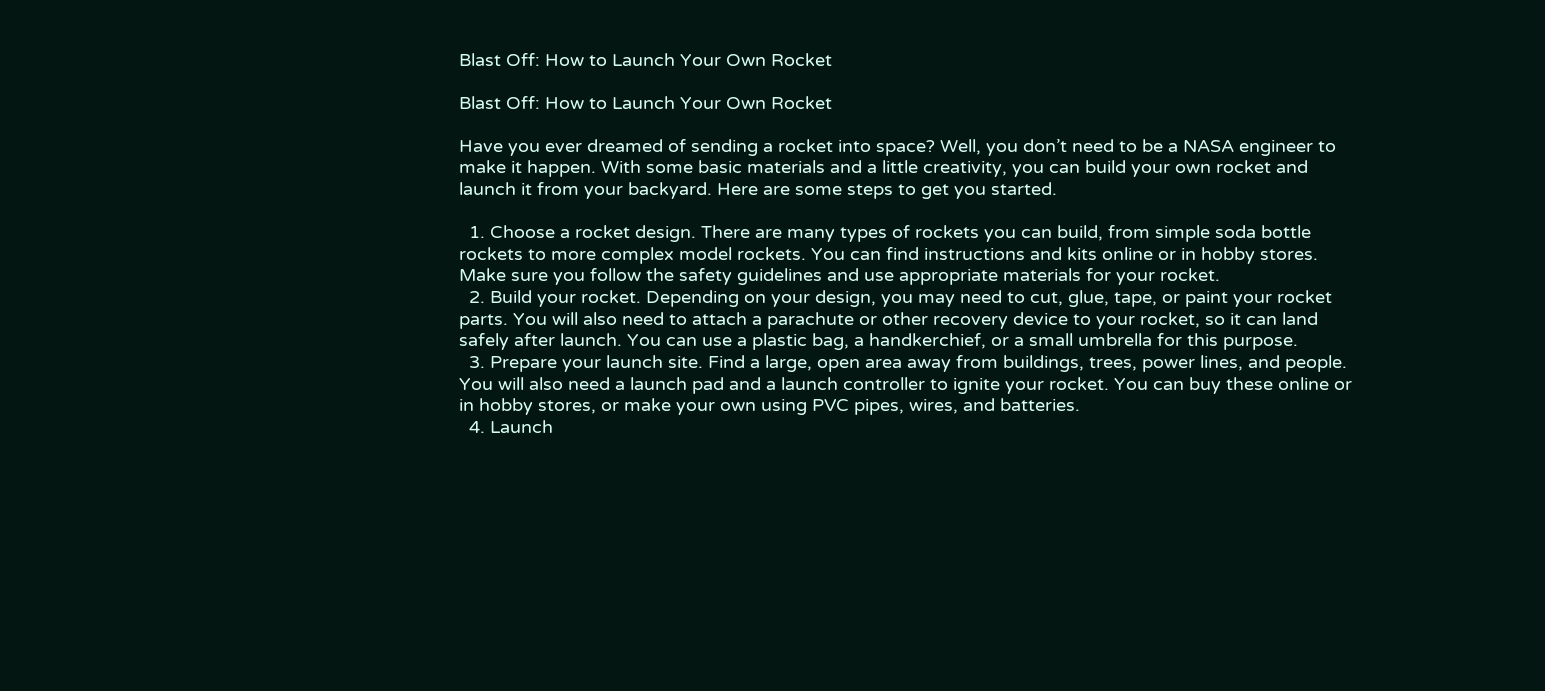Blast Off: How to Launch Your Own Rocket

Blast Off: How to Launch Your Own Rocket

Have you ever dreamed of sending a rocket into space? Well, you don’t need to be a NASA engineer to make it happen. With some basic materials and a little creativity, you can build your own rocket and launch it from your backyard. Here are some steps to get you started.

  1. Choose a rocket design. There are many types of rockets you can build, from simple soda bottle rockets to more complex model rockets. You can find instructions and kits online or in hobby stores. Make sure you follow the safety guidelines and use appropriate materials for your rocket.
  2. Build your rocket. Depending on your design, you may need to cut, glue, tape, or paint your rocket parts. You will also need to attach a parachute or other recovery device to your rocket, so it can land safely after launch. You can use a plastic bag, a handkerchief, or a small umbrella for this purpose.
  3. Prepare your launch site. Find a large, open area away from buildings, trees, power lines, and people. You will also need a launch pad and a launch controller to ignite your rocket. You can buy these online or in hobby stores, or make your own using PVC pipes, wires, and batteries.
  4. Launch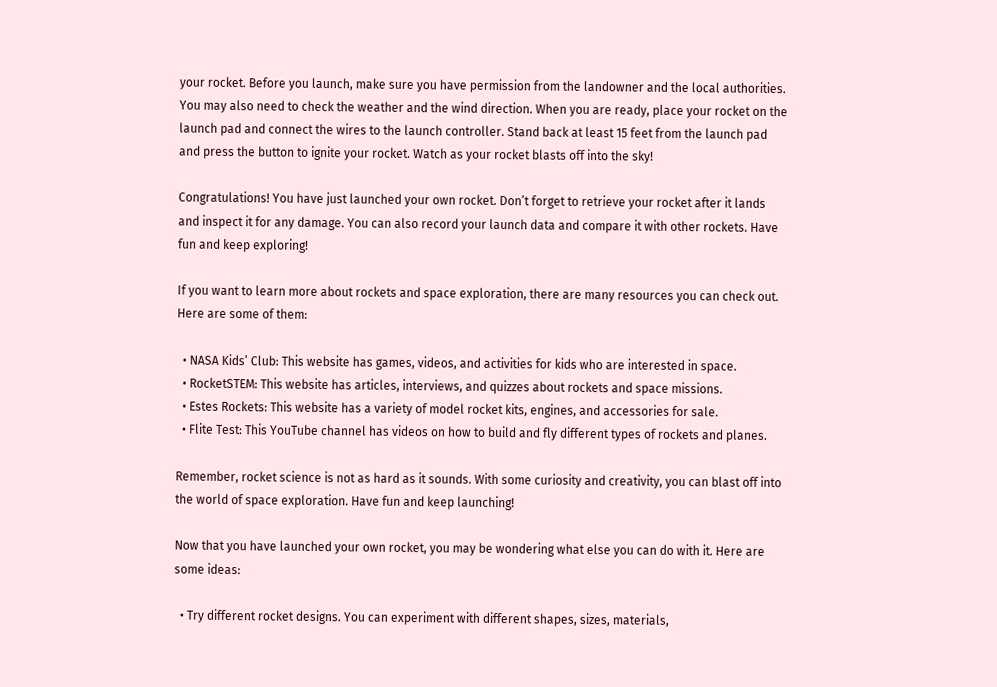your rocket. Before you launch, make sure you have permission from the landowner and the local authorities. You may also need to check the weather and the wind direction. When you are ready, place your rocket on the launch pad and connect the wires to the launch controller. Stand back at least 15 feet from the launch pad and press the button to ignite your rocket. Watch as your rocket blasts off into the sky!

Congratulations! You have just launched your own rocket. Don’t forget to retrieve your rocket after it lands and inspect it for any damage. You can also record your launch data and compare it with other rockets. Have fun and keep exploring!

If you want to learn more about rockets and space exploration, there are many resources you can check out. Here are some of them:

  • NASA Kids’ Club: This website has games, videos, and activities for kids who are interested in space.
  • RocketSTEM: This website has articles, interviews, and quizzes about rockets and space missions.
  • Estes Rockets: This website has a variety of model rocket kits, engines, and accessories for sale.
  • Flite Test: This YouTube channel has videos on how to build and fly different types of rockets and planes.

Remember, rocket science is not as hard as it sounds. With some curiosity and creativity, you can blast off into the world of space exploration. Have fun and keep launching!

Now that you have launched your own rocket, you may be wondering what else you can do with it. Here are some ideas:

  • Try different rocket designs. You can experiment with different shapes, sizes, materials,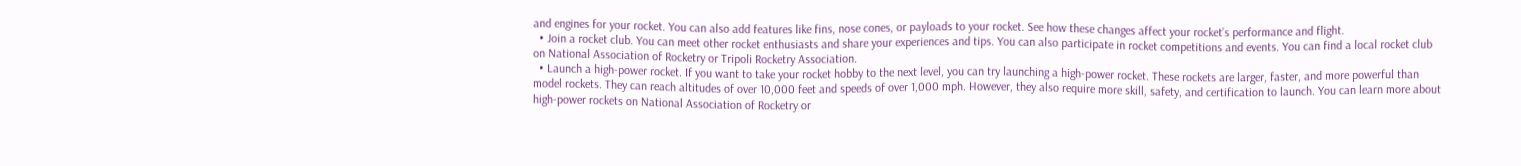and engines for your rocket. You can also add features like fins, nose cones, or payloads to your rocket. See how these changes affect your rocket’s performance and flight.
  • Join a rocket club. You can meet other rocket enthusiasts and share your experiences and tips. You can also participate in rocket competitions and events. You can find a local rocket club on National Association of Rocketry or Tripoli Rocketry Association.
  • Launch a high-power rocket. If you want to take your rocket hobby to the next level, you can try launching a high-power rocket. These rockets are larger, faster, and more powerful than model rockets. They can reach altitudes of over 10,000 feet and speeds of over 1,000 mph. However, they also require more skill, safety, and certification to launch. You can learn more about high-power rockets on National Association of Rocketry or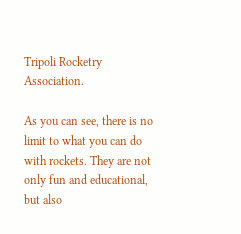Tripoli Rocketry Association.

As you can see, there is no limit to what you can do with rockets. They are not only fun and educational, but also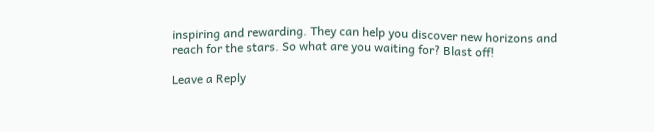inspiring and rewarding. They can help you discover new horizons and reach for the stars. So what are you waiting for? Blast off!

Leave a Reply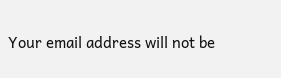Your email address will not be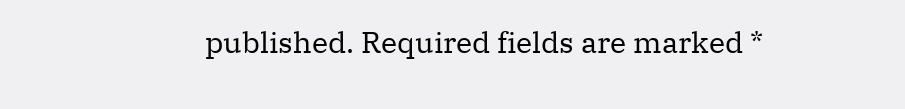published. Required fields are marked *